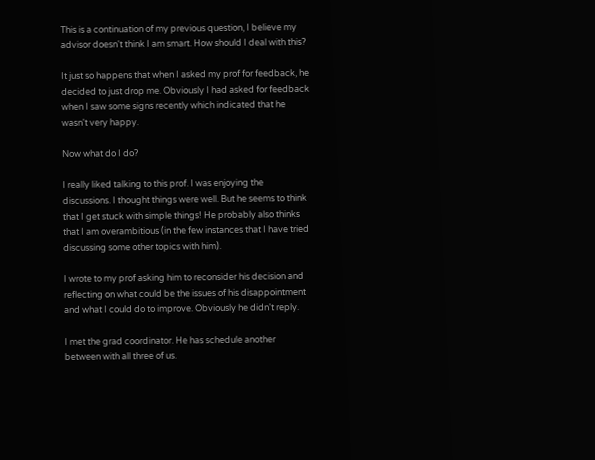This is a continuation of my previous question, I believe my advisor doesn't think I am smart. How should I deal with this?

It just so happens that when I asked my prof for feedback, he decided to just drop me. Obviously I had asked for feedback when I saw some signs recently which indicated that he wasn't very happy.

Now what do I do?

I really liked talking to this prof. I was enjoying the discussions. I thought things were well. But he seems to think that I get stuck with simple things! He probably also thinks that I am overambitious (in the few instances that I have tried discussing some other topics with him).

I wrote to my prof asking him to reconsider his decision and reflecting on what could be the issues of his disappointment and what I could do to improve. Obviously he didn't reply.

I met the grad coordinator. He has schedule another between with all three of us.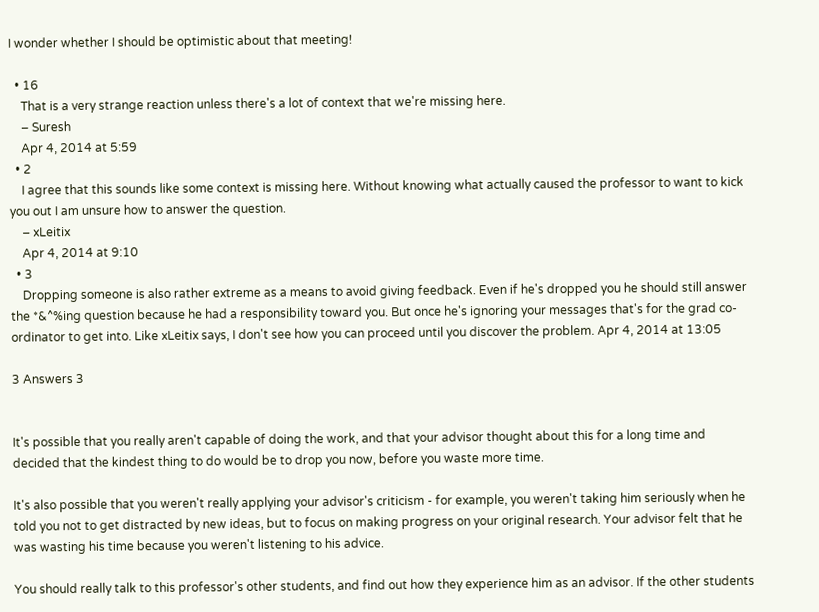I wonder whether I should be optimistic about that meeting!

  • 16
    That is a very strange reaction unless there's a lot of context that we're missing here.
    – Suresh
    Apr 4, 2014 at 5:59
  • 2
    I agree that this sounds like some context is missing here. Without knowing what actually caused the professor to want to kick you out I am unsure how to answer the question.
    – xLeitix
    Apr 4, 2014 at 9:10
  • 3
    Dropping someone is also rather extreme as a means to avoid giving feedback. Even if he's dropped you he should still answer the *&^%ing question because he had a responsibility toward you. But once he's ignoring your messages that's for the grad co-ordinator to get into. Like xLeitix says, I don't see how you can proceed until you discover the problem. Apr 4, 2014 at 13:05

3 Answers 3


It's possible that you really aren't capable of doing the work, and that your advisor thought about this for a long time and decided that the kindest thing to do would be to drop you now, before you waste more time.

It's also possible that you weren't really applying your advisor's criticism - for example, you weren't taking him seriously when he told you not to get distracted by new ideas, but to focus on making progress on your original research. Your advisor felt that he was wasting his time because you weren't listening to his advice.

You should really talk to this professor's other students, and find out how they experience him as an advisor. If the other students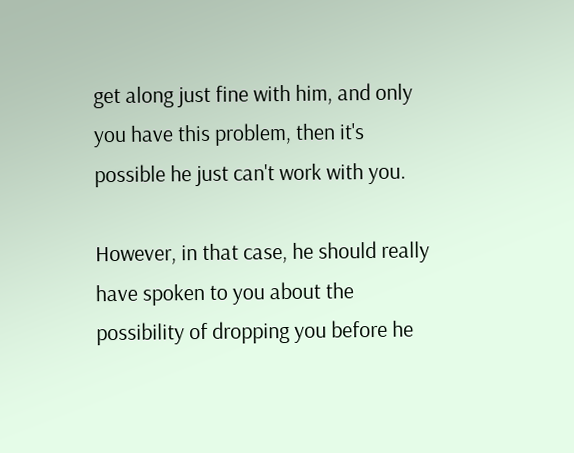get along just fine with him, and only you have this problem, then it's possible he just can't work with you.

However, in that case, he should really have spoken to you about the possibility of dropping you before he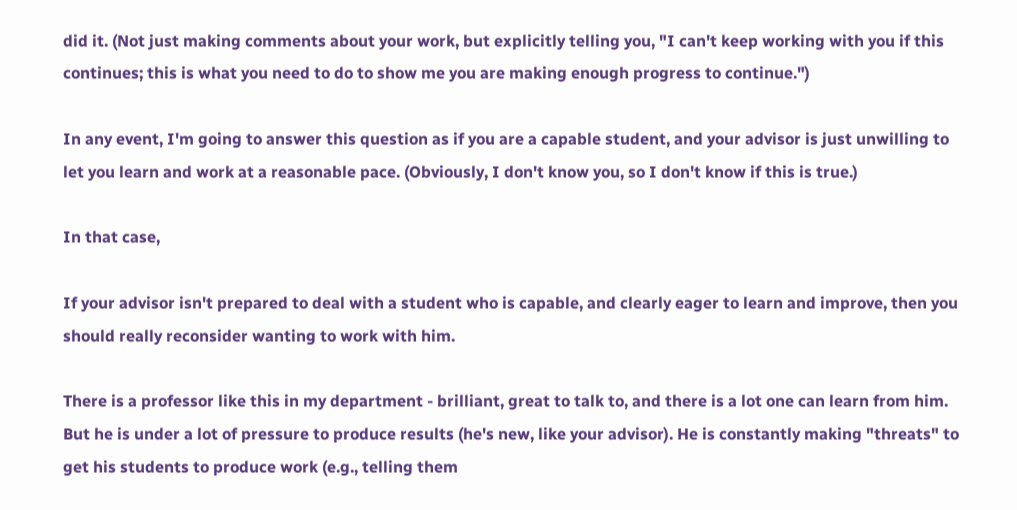did it. (Not just making comments about your work, but explicitly telling you, "I can't keep working with you if this continues; this is what you need to do to show me you are making enough progress to continue.")

In any event, I'm going to answer this question as if you are a capable student, and your advisor is just unwilling to let you learn and work at a reasonable pace. (Obviously, I don't know you, so I don't know if this is true.)

In that case,

If your advisor isn't prepared to deal with a student who is capable, and clearly eager to learn and improve, then you should really reconsider wanting to work with him.

There is a professor like this in my department - brilliant, great to talk to, and there is a lot one can learn from him. But he is under a lot of pressure to produce results (he's new, like your advisor). He is constantly making "threats" to get his students to produce work (e.g., telling them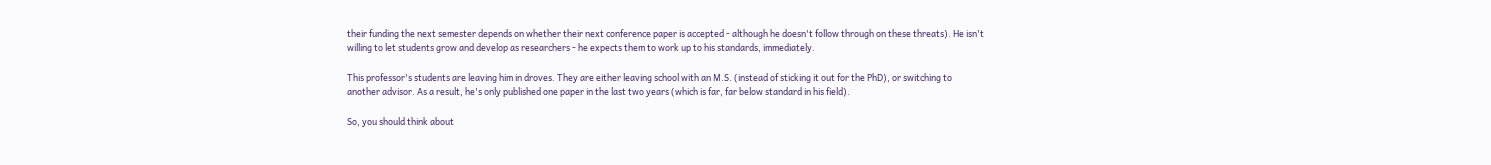their funding the next semester depends on whether their next conference paper is accepted - although he doesn't follow through on these threats). He isn't willing to let students grow and develop as researchers - he expects them to work up to his standards, immediately.

This professor's students are leaving him in droves. They are either leaving school with an M.S. (instead of sticking it out for the PhD), or switching to another advisor. As a result, he's only published one paper in the last two years (which is far, far below standard in his field).

So, you should think about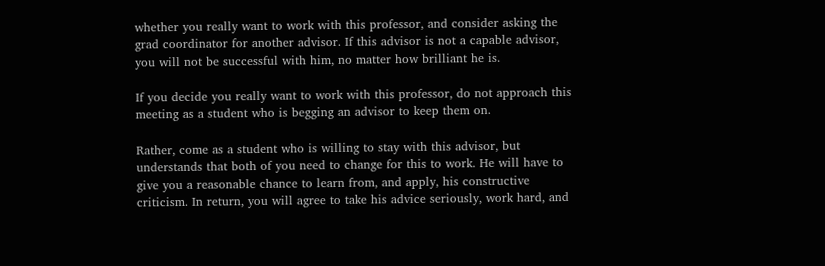whether you really want to work with this professor, and consider asking the grad coordinator for another advisor. If this advisor is not a capable advisor, you will not be successful with him, no matter how brilliant he is.

If you decide you really want to work with this professor, do not approach this meeting as a student who is begging an advisor to keep them on.

Rather, come as a student who is willing to stay with this advisor, but understands that both of you need to change for this to work. He will have to give you a reasonable chance to learn from, and apply, his constructive criticism. In return, you will agree to take his advice seriously, work hard, and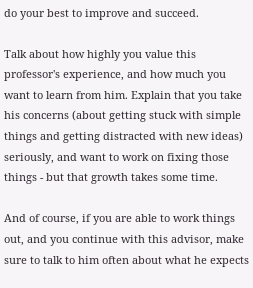do your best to improve and succeed.

Talk about how highly you value this professor's experience, and how much you want to learn from him. Explain that you take his concerns (about getting stuck with simple things and getting distracted with new ideas) seriously, and want to work on fixing those things - but that growth takes some time.

And of course, if you are able to work things out, and you continue with this advisor, make sure to talk to him often about what he expects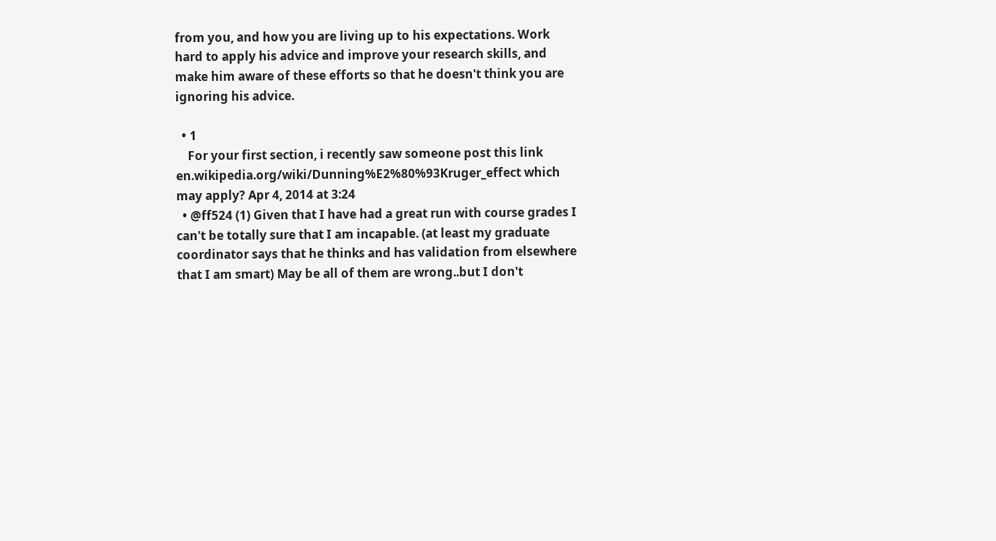from you, and how you are living up to his expectations. Work hard to apply his advice and improve your research skills, and make him aware of these efforts so that he doesn't think you are ignoring his advice.

  • 1
    For your first section, i recently saw someone post this link en.wikipedia.org/wiki/Dunning%E2%80%93Kruger_effect which may apply? Apr 4, 2014 at 3:24
  • @ff524 (1) Given that I have had a great run with course grades I can't be totally sure that I am incapable. (at least my graduate coordinator says that he thinks and has validation from elsewhere that I am smart) May be all of them are wrong..but I don't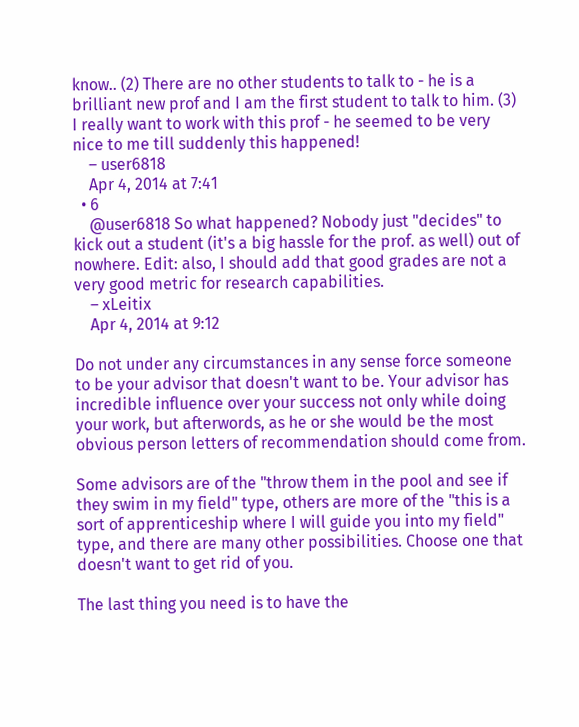know.. (2) There are no other students to talk to - he is a brilliant new prof and I am the first student to talk to him. (3) I really want to work with this prof - he seemed to be very nice to me till suddenly this happened!
    – user6818
    Apr 4, 2014 at 7:41
  • 6
    @user6818 So what happened? Nobody just "decides" to kick out a student (it's a big hassle for the prof. as well) out of nowhere. Edit: also, I should add that good grades are not a very good metric for research capabilities.
    – xLeitix
    Apr 4, 2014 at 9:12

Do not under any circumstances in any sense force someone to be your advisor that doesn't want to be. Your advisor has incredible influence over your success not only while doing your work, but afterwords, as he or she would be the most obvious person letters of recommendation should come from.

Some advisors are of the "throw them in the pool and see if they swim in my field" type, others are more of the "this is a sort of apprenticeship where I will guide you into my field" type, and there are many other possibilities. Choose one that doesn't want to get rid of you.

The last thing you need is to have the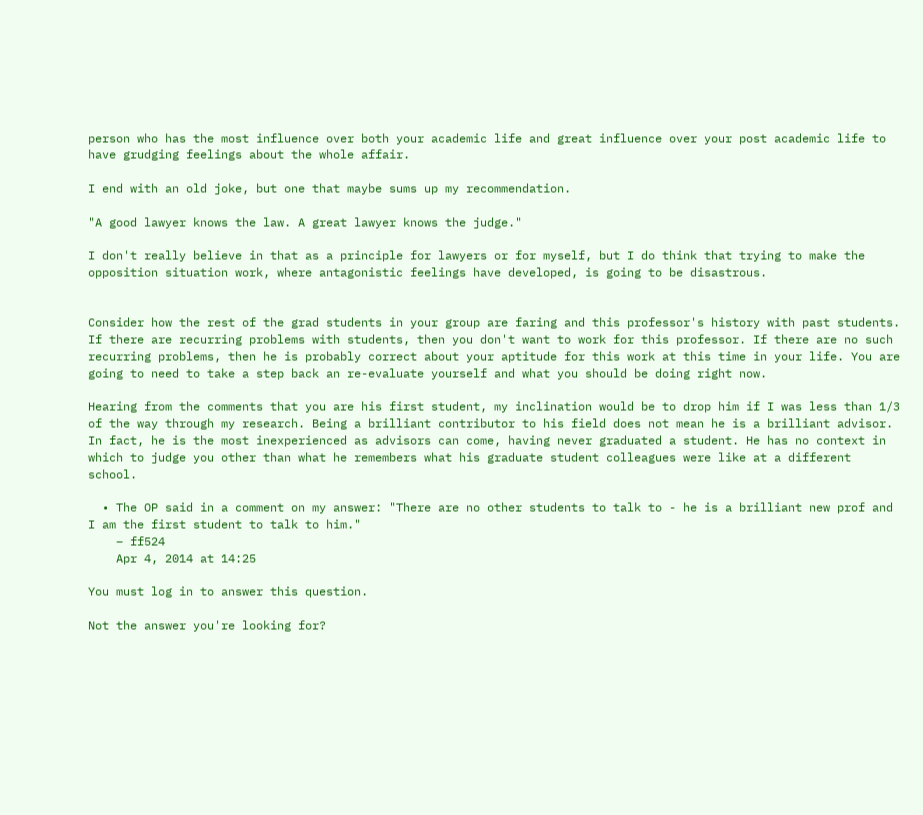person who has the most influence over both your academic life and great influence over your post academic life to have grudging feelings about the whole affair.

I end with an old joke, but one that maybe sums up my recommendation.

"A good lawyer knows the law. A great lawyer knows the judge."

I don't really believe in that as a principle for lawyers or for myself, but I do think that trying to make the opposition situation work, where antagonistic feelings have developed, is going to be disastrous.


Consider how the rest of the grad students in your group are faring and this professor's history with past students. If there are recurring problems with students, then you don't want to work for this professor. If there are no such recurring problems, then he is probably correct about your aptitude for this work at this time in your life. You are going to need to take a step back an re-evaluate yourself and what you should be doing right now.

Hearing from the comments that you are his first student, my inclination would be to drop him if I was less than 1/3 of the way through my research. Being a brilliant contributor to his field does not mean he is a brilliant advisor. In fact, he is the most inexperienced as advisors can come, having never graduated a student. He has no context in which to judge you other than what he remembers what his graduate student colleagues were like at a different school.

  • The OP said in a comment on my answer: "There are no other students to talk to - he is a brilliant new prof and I am the first student to talk to him."
    – ff524
    Apr 4, 2014 at 14:25

You must log in to answer this question.

Not the answer you're looking for?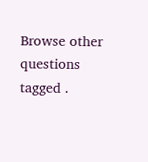Browse other questions tagged .